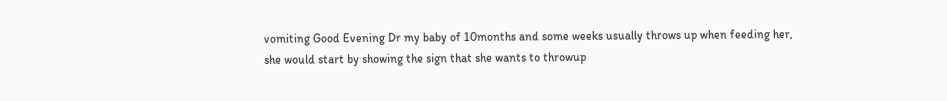vomiting Good Evening Dr my baby of 10months and some weeks usually throws up when feeding her, she would start by showing the sign that she wants to throwup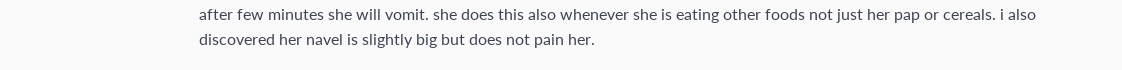after few minutes she will vomit. she does this also whenever she is eating other foods not just her pap or cereals. i also discovered her navel is slightly big but does not pain her.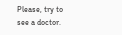Please, try to see a doctor.